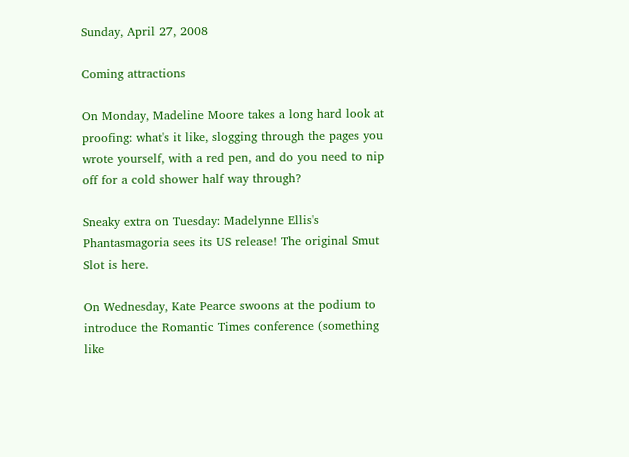Sunday, April 27, 2008

Coming attractions

On Monday, Madeline Moore takes a long hard look at proofing: what's it like, slogging through the pages you wrote yourself, with a red pen, and do you need to nip off for a cold shower half way through?

Sneaky extra on Tuesday: Madelynne Ellis's Phantasmagoria sees its US release! The original Smut Slot is here.

On Wednesday, Kate Pearce swoons at the podium to introduce the Romantic Times conference (something like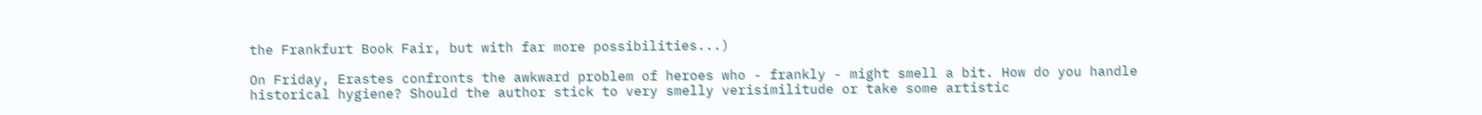the Frankfurt Book Fair, but with far more possibilities...)

On Friday, Erastes confronts the awkward problem of heroes who - frankly - might smell a bit. How do you handle historical hygiene? Should the author stick to very smelly verisimilitude or take some artistic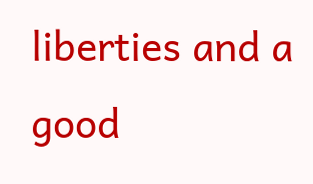liberties and a good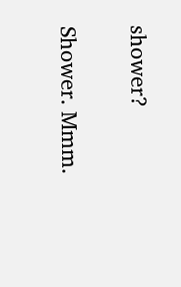shower?

Shower. Mmm.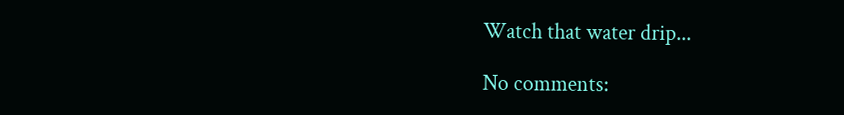Watch that water drip...

No comments: